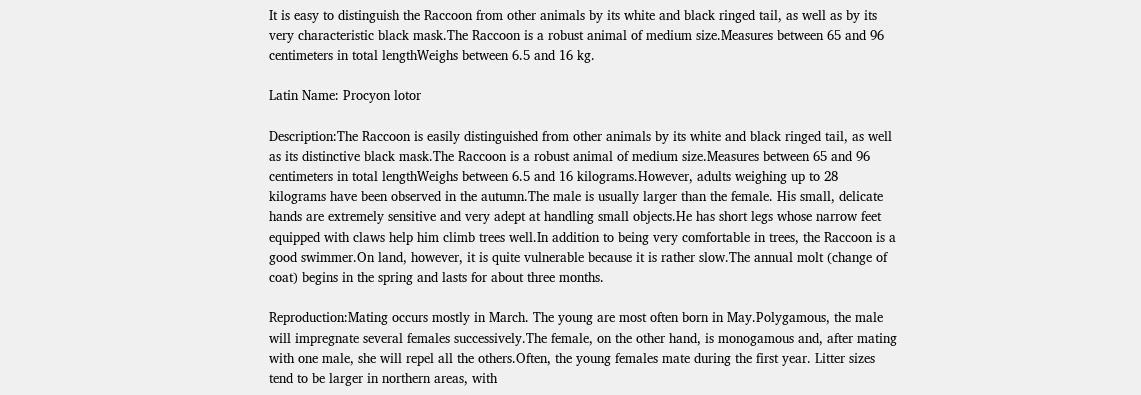It is easy to distinguish the Raccoon from other animals by its white and black ringed tail, as well as by its very characteristic black mask.The Raccoon is a robust animal of medium size.Measures between 65 and 96 centimeters in total lengthWeighs between 6.5 and 16 kg.

Latin Name: Procyon lotor

Description:The Raccoon is easily distinguished from other animals by its white and black ringed tail, as well as its distinctive black mask.The Raccoon is a robust animal of medium size.Measures between 65 and 96 centimeters in total lengthWeighs between 6.5 and 16 kilograms.However, adults weighing up to 28 kilograms have been observed in the autumn.The male is usually larger than the female. His small, delicate hands are extremely sensitive and very adept at handling small objects.He has short legs whose narrow feet equipped with claws help him climb trees well.In addition to being very comfortable in trees, the Raccoon is a good swimmer.On land, however, it is quite vulnerable because it is rather slow.The annual molt (change of coat) begins in the spring and lasts for about three months.

Reproduction:Mating occurs mostly in March. The young are most often born in May.Polygamous, the male will impregnate several females successively.The female, on the other hand, is monogamous and, after mating with one male, she will repel all the others.Often, the young females mate during the first year. Litter sizes tend to be larger in northern areas, with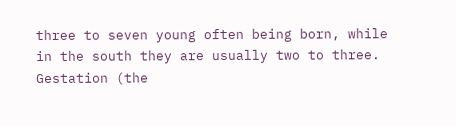three to seven young often being born, while in the south they are usually two to three. Gestation (the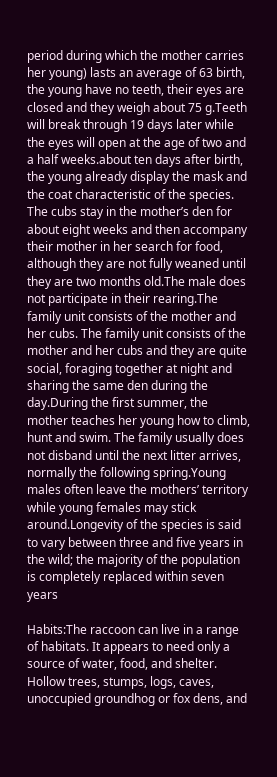period during which the mother carries her young) lasts an average of 63 birth, the young have no teeth, their eyes are closed and they weigh about 75 g.Teeth will break through 19 days later while the eyes will open at the age of two and a half weeks.about ten days after birth, the young already display the mask and the coat characteristic of the species. The cubs stay in the mother’s den for about eight weeks and then accompany their mother in her search for food, although they are not fully weaned until they are two months old.The male does not participate in their rearing.The family unit consists of the mother and her cubs. The family unit consists of the mother and her cubs and they are quite social, foraging together at night and sharing the same den during the day.During the first summer, the mother teaches her young how to climb, hunt and swim. The family usually does not disband until the next litter arrives, normally the following spring.Young males often leave the mothers’ territory while young females may stick around.Longevity of the species is said to vary between three and five years in the wild; the majority of the population is completely replaced within seven years

Habits:The raccoon can live in a range of habitats. It appears to need only a source of water, food, and shelter. Hollow trees, stumps, logs, caves, unoccupied groundhog or fox dens, and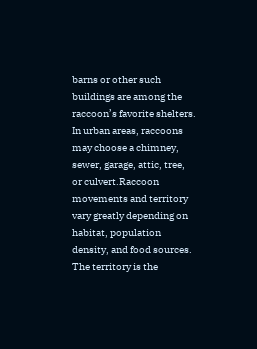barns or other such buildings are among the raccoon’s favorite shelters. In urban areas, raccoons may choose a chimney, sewer, garage, attic, tree, or culvert.Raccoon movements and territory vary greatly depending on habitat, population density, and food sources. The territory is the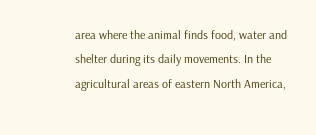area where the animal finds food, water and shelter during its daily movements. In the agricultural areas of eastern North America,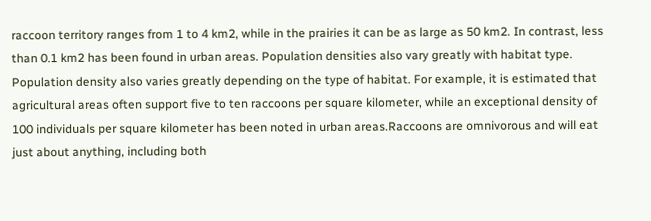raccoon territory ranges from 1 to 4 km2, while in the prairies it can be as large as 50 km2. In contrast, less than 0.1 km2 has been found in urban areas. Population densities also vary greatly with habitat type. Population density also varies greatly depending on the type of habitat. For example, it is estimated that agricultural areas often support five to ten raccoons per square kilometer, while an exceptional density of 100 individuals per square kilometer has been noted in urban areas.Raccoons are omnivorous and will eat just about anything, including both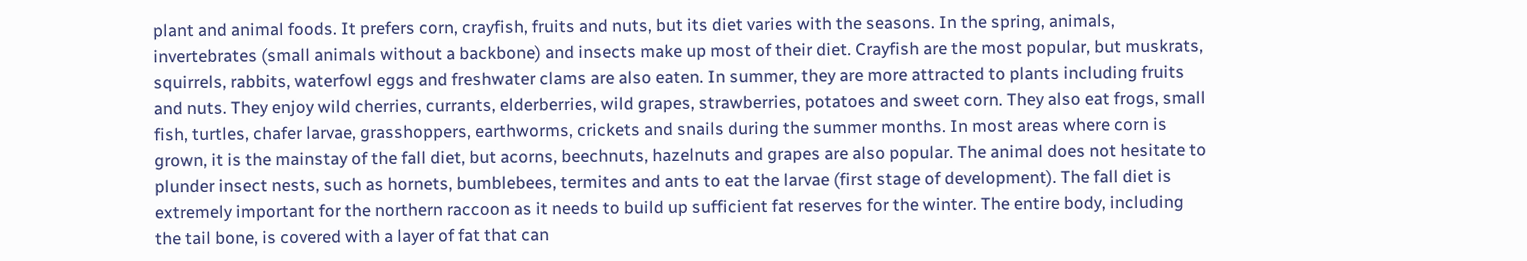plant and animal foods. It prefers corn, crayfish, fruits and nuts, but its diet varies with the seasons. In the spring, animals, invertebrates (small animals without a backbone) and insects make up most of their diet. Crayfish are the most popular, but muskrats, squirrels, rabbits, waterfowl eggs and freshwater clams are also eaten. In summer, they are more attracted to plants including fruits and nuts. They enjoy wild cherries, currants, elderberries, wild grapes, strawberries, potatoes and sweet corn. They also eat frogs, small fish, turtles, chafer larvae, grasshoppers, earthworms, crickets and snails during the summer months. In most areas where corn is grown, it is the mainstay of the fall diet, but acorns, beechnuts, hazelnuts and grapes are also popular. The animal does not hesitate to plunder insect nests, such as hornets, bumblebees, termites and ants to eat the larvae (first stage of development). The fall diet is extremely important for the northern raccoon as it needs to build up sufficient fat reserves for the winter. The entire body, including the tail bone, is covered with a layer of fat that can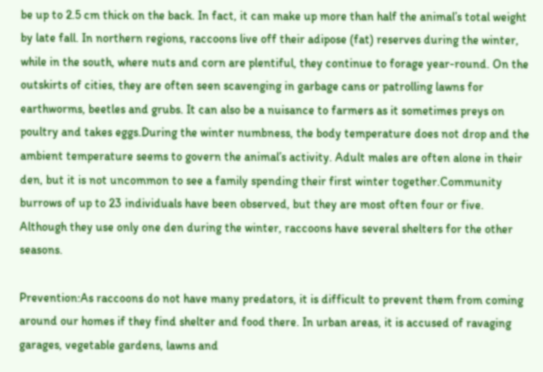be up to 2.5 cm thick on the back. In fact, it can make up more than half the animal’s total weight by late fall. In northern regions, raccoons live off their adipose (fat) reserves during the winter, while in the south, where nuts and corn are plentiful, they continue to forage year-round. On the outskirts of cities, they are often seen scavenging in garbage cans or patrolling lawns for earthworms, beetles and grubs. It can also be a nuisance to farmers as it sometimes preys on poultry and takes eggs.During the winter numbness, the body temperature does not drop and the ambient temperature seems to govern the animal’s activity. Adult males are often alone in their den, but it is not uncommon to see a family spending their first winter together.Community burrows of up to 23 individuals have been observed, but they are most often four or five. Although they use only one den during the winter, raccoons have several shelters for the other seasons.

Prevention:As raccoons do not have many predators, it is difficult to prevent them from coming around our homes if they find shelter and food there. In urban areas, it is accused of ravaging garages, vegetable gardens, lawns and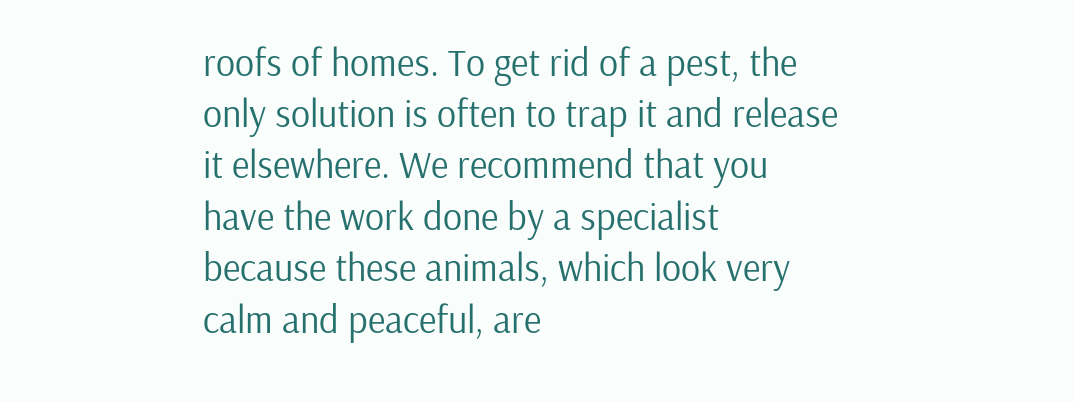roofs of homes. To get rid of a pest, the only solution is often to trap it and release it elsewhere. We recommend that you have the work done by a specialist because these animals, which look very calm and peaceful, are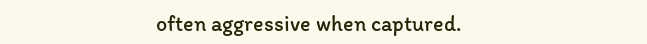often aggressive when captured.